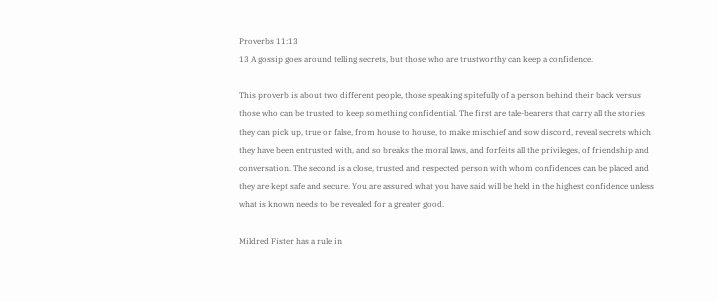Proverbs 11:13
13 A gossip goes around telling secrets, but those who are trustworthy can keep a confidence.

This proverb is about two different people, those speaking spitefully of a person behind their back versus those who can be trusted to keep something confidential. The first are tale-bearers that carry all the stories they can pick up, true or false, from house to house, to make mischief and sow discord, reveal secrets which they have been entrusted with, and so breaks the moral laws, and forfeits all the privileges, of friendship and conversation. The second is a close, trusted and respected person with whom confidences can be placed and they are kept safe and secure. You are assured what you have said will be held in the highest confidence unless what is known needs to be revealed for a greater good.

Mildred Fister has a rule in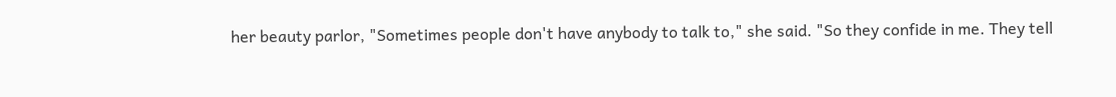her beauty parlor, "Sometimes people don't have anybody to talk to," she said. "So they confide in me. They tell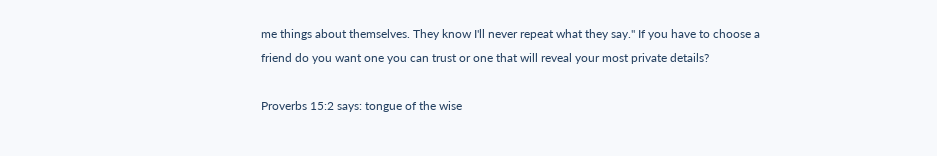me things about themselves. They know I'll never repeat what they say." If you have to choose a friend do you want one you can trust or one that will reveal your most private details?

Proverbs 15:2 says: tongue of the wise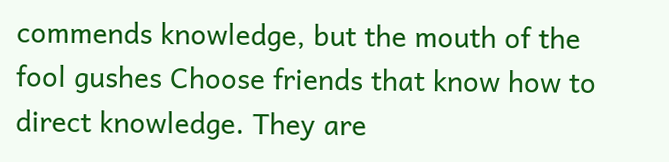commends knowledge, but the mouth of the fool gushes Choose friends that know how to direct knowledge. They are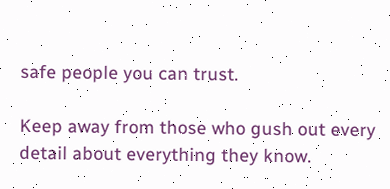safe people you can trust.

Keep away from those who gush out every detail about everything they know.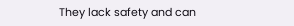They lack safety and can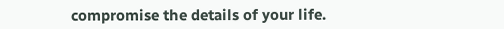compromise the details of your life.